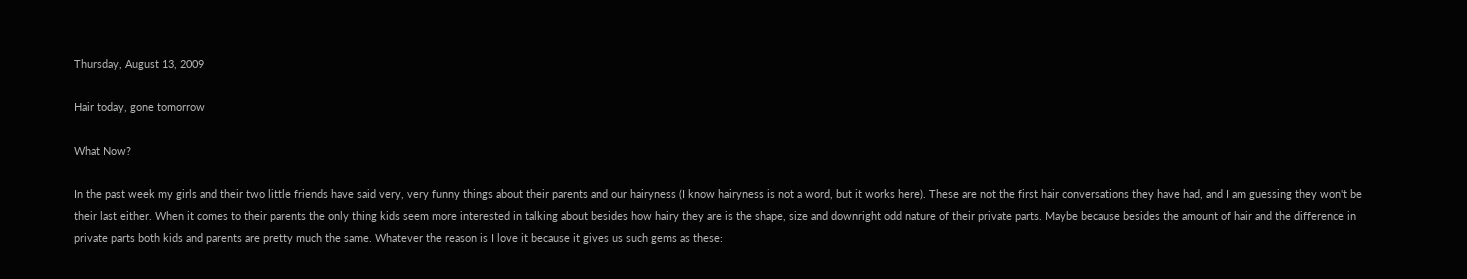Thursday, August 13, 2009

Hair today, gone tomorrow

What Now?

In the past week my girls and their two little friends have said very, very funny things about their parents and our hairyness (I know hairyness is not a word, but it works here). These are not the first hair conversations they have had, and I am guessing they won't be their last either. When it comes to their parents the only thing kids seem more interested in talking about besides how hairy they are is the shape, size and downright odd nature of their private parts. Maybe because besides the amount of hair and the difference in private parts both kids and parents are pretty much the same. Whatever the reason is I love it because it gives us such gems as these: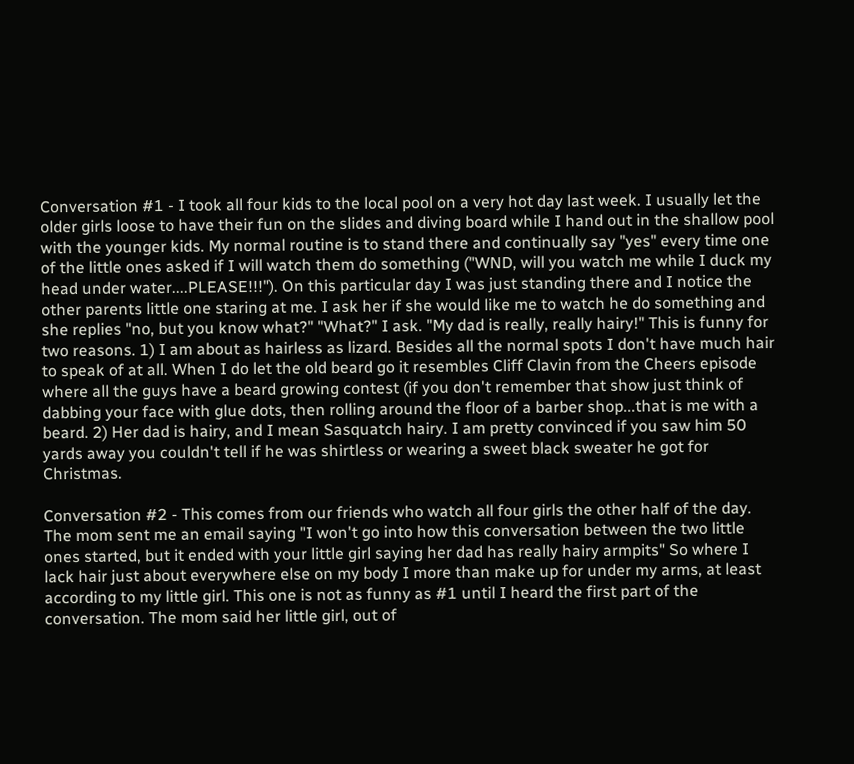Conversation #1 - I took all four kids to the local pool on a very hot day last week. I usually let the older girls loose to have their fun on the slides and diving board while I hand out in the shallow pool with the younger kids. My normal routine is to stand there and continually say "yes" every time one of the little ones asked if I will watch them do something ("WND, will you watch me while I duck my head under water....PLEASE!!!"). On this particular day I was just standing there and I notice the other parents little one staring at me. I ask her if she would like me to watch he do something and she replies "no, but you know what?" "What?" I ask. "My dad is really, really hairy!" This is funny for two reasons. 1) I am about as hairless as lizard. Besides all the normal spots I don't have much hair to speak of at all. When I do let the old beard go it resembles Cliff Clavin from the Cheers episode where all the guys have a beard growing contest (if you don't remember that show just think of dabbing your face with glue dots, then rolling around the floor of a barber shop...that is me with a beard. 2) Her dad is hairy, and I mean Sasquatch hairy. I am pretty convinced if you saw him 50 yards away you couldn't tell if he was shirtless or wearing a sweet black sweater he got for Christmas.

Conversation #2 - This comes from our friends who watch all four girls the other half of the day. The mom sent me an email saying "I won't go into how this conversation between the two little ones started, but it ended with your little girl saying her dad has really hairy armpits" So where I lack hair just about everywhere else on my body I more than make up for under my arms, at least according to my little girl. This one is not as funny as #1 until I heard the first part of the conversation. The mom said her little girl, out of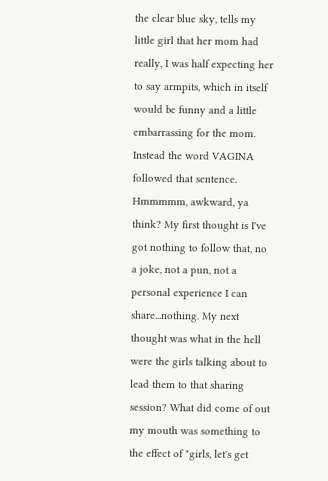the clear blue sky, tells my little girl that her mom had really, I was half expecting her to say armpits, which in itself would be funny and a little embarrassing for the mom. Instead the word VAGINA followed that sentence. Hmmmmm, awkward, ya think? My first thought is I've got nothing to follow that, no a joke, not a pun, not a personal experience I can share...nothing. My next thought was what in the hell were the girls talking about to lead them to that sharing session? What did come of out my mouth was something to the effect of "girls, let's get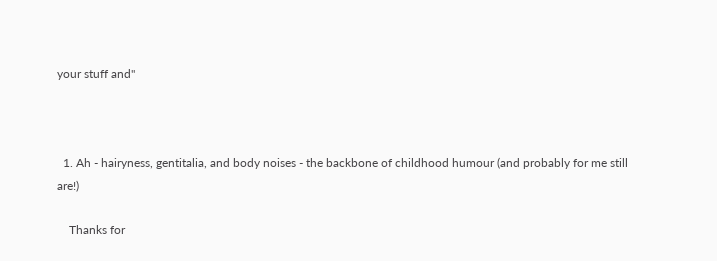your stuff and"



  1. Ah - hairyness, gentitalia, and body noises - the backbone of childhood humour (and probably for me still are!)

    Thanks for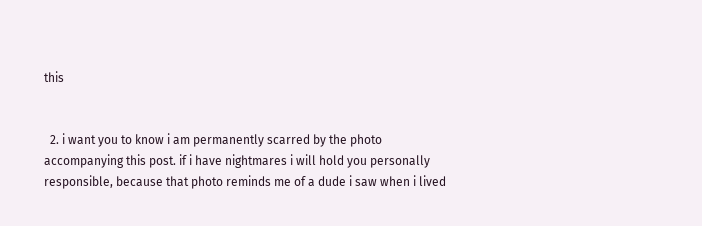this


  2. i want you to know i am permanently scarred by the photo accompanying this post. if i have nightmares i will hold you personally responsible, because that photo reminds me of a dude i saw when i lived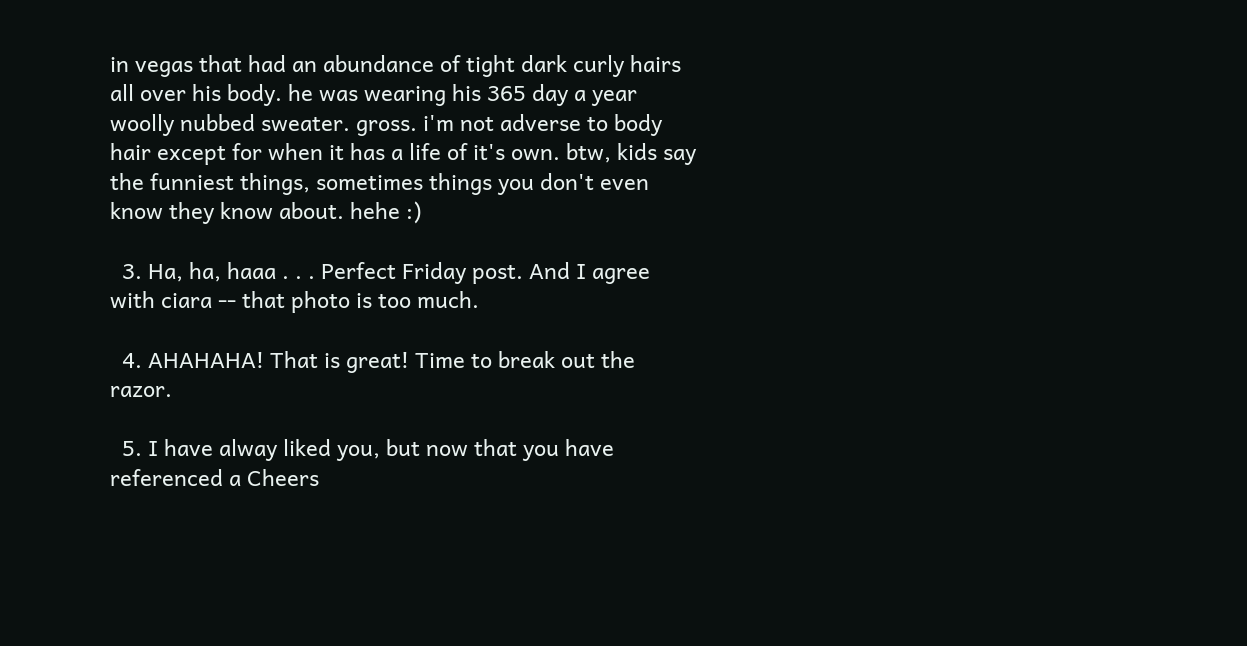in vegas that had an abundance of tight dark curly hairs all over his body. he was wearing his 365 day a year woolly nubbed sweater. gross. i'm not adverse to body hair except for when it has a life of it's own. btw, kids say the funniest things, sometimes things you don't even know they know about. hehe :)

  3. Ha, ha, haaa . . . Perfect Friday post. And I agree with ciara -- that photo is too much.

  4. AHAHAHA! That is great! Time to break out the razor.

  5. I have alway liked you, but now that you have referenced a Cheers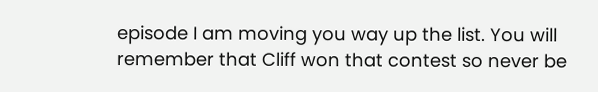episode I am moving you way up the list. You will remember that Cliff won that contest so never be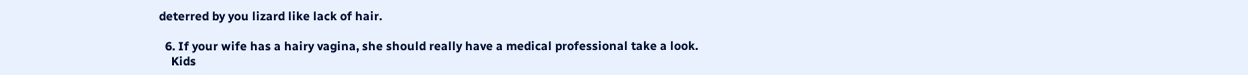deterred by you lizard like lack of hair.

  6. If your wife has a hairy vagina, she should really have a medical professional take a look.
    Kids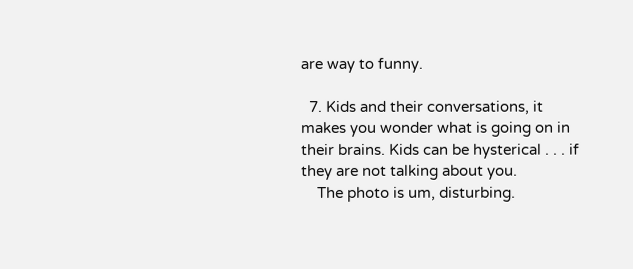are way to funny.

  7. Kids and their conversations, it makes you wonder what is going on in their brains. Kids can be hysterical . . . if they are not talking about you.
    The photo is um, disturbing.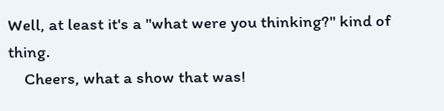Well, at least it's a "what were you thinking?" kind of thing.
    Cheers, what a show that was!